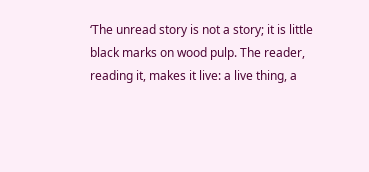‘The unread story is not a story; it is little black marks on wood pulp. The reader, reading it, makes it live: a live thing, a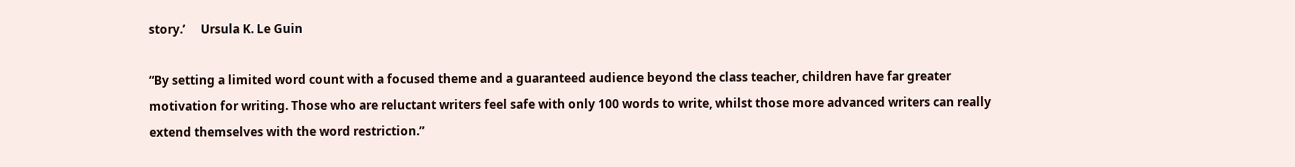story.’     Ursula K. Le Guin

“By setting a limited word count with a focused theme and a guaranteed audience beyond the class teacher, children have far greater motivation for writing. Those who are reluctant writers feel safe with only 100 words to write, whilst those more advanced writers can really extend themselves with the word restriction.”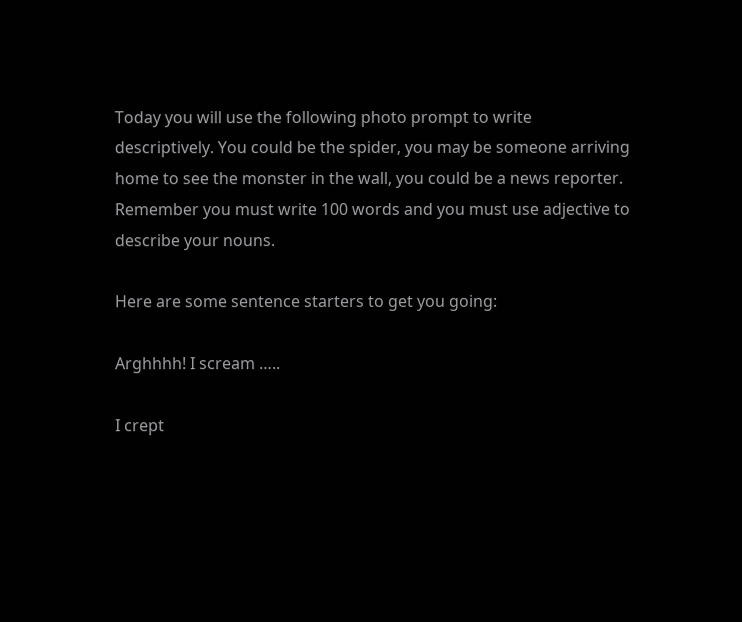Today you will use the following photo prompt to write descriptively. You could be the spider, you may be someone arriving home to see the monster in the wall, you could be a news reporter. Remember you must write 100 words and you must use adjective to describe your nouns.

Here are some sentence starters to get you going:

Arghhhh! I scream …..

I crept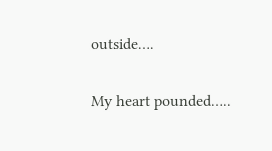outside….

My heart pounded…..